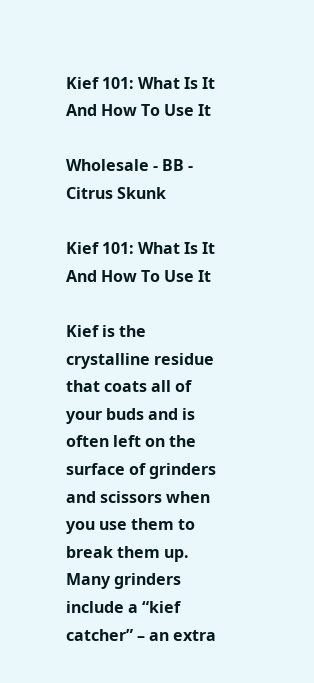Kief 101: What Is It And How To Use It

Wholesale - BB - Citrus Skunk

Kief 101: What Is It And How To Use It

Kief is the crystalline residue that coats all of your buds and is often left on the surface of grinders and scissors when you use them to break them up. Many grinders include a “kief catcher” – an extra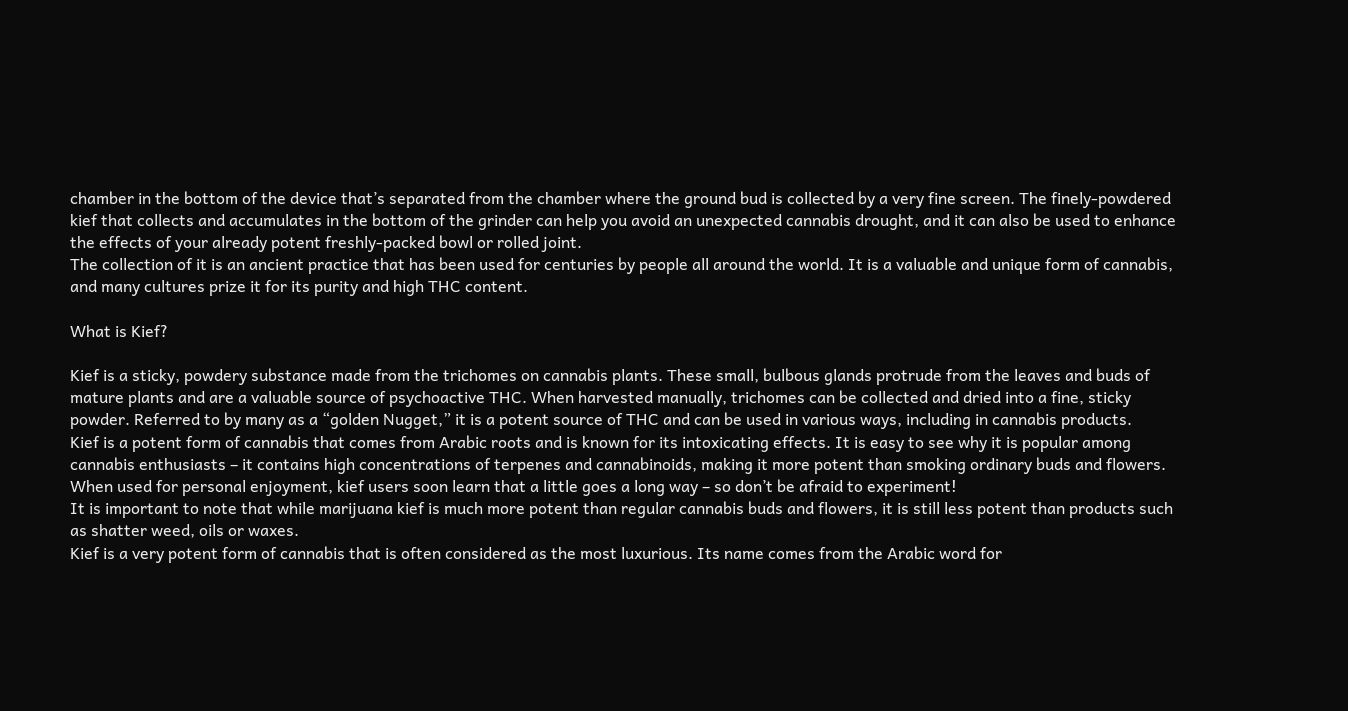chamber in the bottom of the device that’s separated from the chamber where the ground bud is collected by a very fine screen. The finely-powdered kief that collects and accumulates in the bottom of the grinder can help you avoid an unexpected cannabis drought, and it can also be used to enhance the effects of your already potent freshly-packed bowl or rolled joint.
The collection of it is an ancient practice that has been used for centuries by people all around the world. It is a valuable and unique form of cannabis, and many cultures prize it for its purity and high THC content.

What is Kief?

Kief is a sticky, powdery substance made from the trichomes on cannabis plants. These small, bulbous glands protrude from the leaves and buds of mature plants and are a valuable source of psychoactive THC. When harvested manually, trichomes can be collected and dried into a fine, sticky powder. Referred to by many as a “golden Nugget,” it is a potent source of THC and can be used in various ways, including in cannabis products.
Kief is a potent form of cannabis that comes from Arabic roots and is known for its intoxicating effects. It is easy to see why it is popular among cannabis enthusiasts – it contains high concentrations of terpenes and cannabinoids, making it more potent than smoking ordinary buds and flowers. When used for personal enjoyment, kief users soon learn that a little goes a long way – so don’t be afraid to experiment!
It is important to note that while marijuana kief is much more potent than regular cannabis buds and flowers, it is still less potent than products such as shatter weed, oils or waxes.
Kief is a very potent form of cannabis that is often considered as the most luxurious. Its name comes from the Arabic word for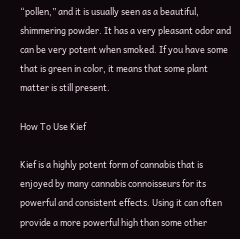“pollen,” and it is usually seen as a beautiful, shimmering powder. It has a very pleasant odor and can be very potent when smoked. If you have some that is green in color, it means that some plant matter is still present.

How To Use Kief

Kief is a highly potent form of cannabis that is enjoyed by many cannabis connoisseurs for its powerful and consistent effects. Using it can often provide a more powerful high than some other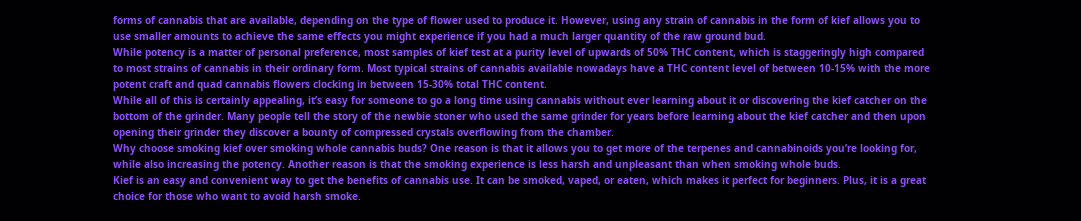forms of cannabis that are available, depending on the type of flower used to produce it. However, using any strain of cannabis in the form of kief allows you to use smaller amounts to achieve the same effects you might experience if you had a much larger quantity of the raw ground bud.
While potency is a matter of personal preference, most samples of kief test at a purity level of upwards of 50% THC content, which is staggeringly high compared to most strains of cannabis in their ordinary form. Most typical strains of cannabis available nowadays have a THC content level of between 10-15% with the more potent craft and quad cannabis flowers clocking in between 15-30% total THC content.
While all of this is certainly appealing, it’s easy for someone to go a long time using cannabis without ever learning about it or discovering the kief catcher on the bottom of the grinder. Many people tell the story of the newbie stoner who used the same grinder for years before learning about the kief catcher and then upon opening their grinder they discover a bounty of compressed crystals overflowing from the chamber.
Why choose smoking kief over smoking whole cannabis buds? One reason is that it allows you to get more of the terpenes and cannabinoids you’re looking for, while also increasing the potency. Another reason is that the smoking experience is less harsh and unpleasant than when smoking whole buds.
Kief is an easy and convenient way to get the benefits of cannabis use. It can be smoked, vaped, or eaten, which makes it perfect for beginners. Plus, it is a great choice for those who want to avoid harsh smoke.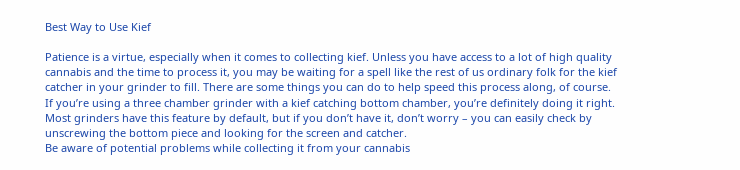Best Way to Use Kief

Patience is a virtue, especially when it comes to collecting kief. Unless you have access to a lot of high quality cannabis and the time to process it, you may be waiting for a spell like the rest of us ordinary folk for the kief catcher in your grinder to fill. There are some things you can do to help speed this process along, of course.
If you’re using a three chamber grinder with a kief catching bottom chamber, you’re definitely doing it right. Most grinders have this feature by default, but if you don’t have it, don’t worry – you can easily check by unscrewing the bottom piece and looking for the screen and catcher.
Be aware of potential problems while collecting it from your cannabis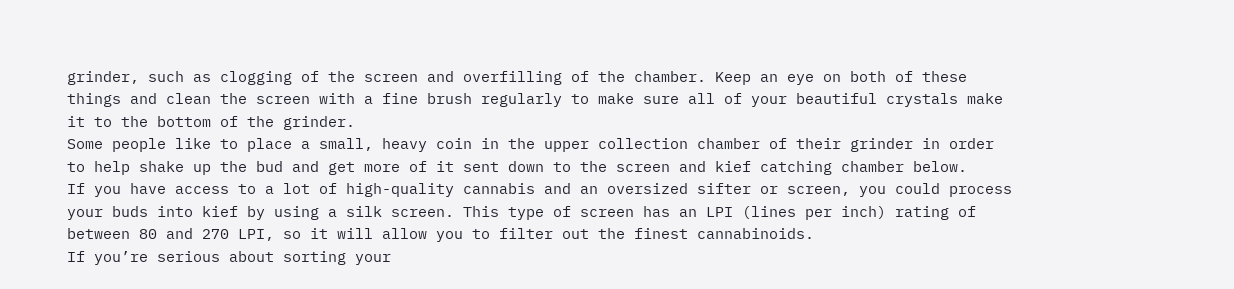grinder, such as clogging of the screen and overfilling of the chamber. Keep an eye on both of these things and clean the screen with a fine brush regularly to make sure all of your beautiful crystals make it to the bottom of the grinder.
Some people like to place a small, heavy coin in the upper collection chamber of their grinder in order to help shake up the bud and get more of it sent down to the screen and kief catching chamber below.
If you have access to a lot of high-quality cannabis and an oversized sifter or screen, you could process your buds into kief by using a silk screen. This type of screen has an LPI (lines per inch) rating of between 80 and 270 LPI, so it will allow you to filter out the finest cannabinoids.
If you’re serious about sorting your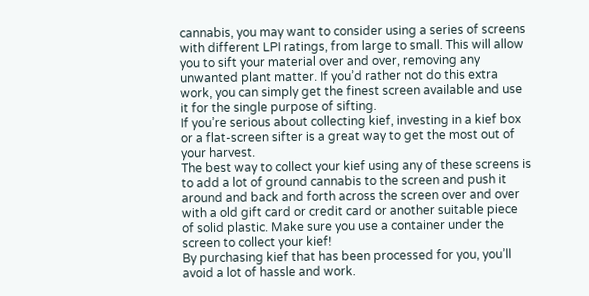cannabis, you may want to consider using a series of screens with different LPI ratings, from large to small. This will allow you to sift your material over and over, removing any unwanted plant matter. If you’d rather not do this extra work, you can simply get the finest screen available and use it for the single purpose of sifting.
If you’re serious about collecting kief, investing in a kief box or a flat-screen sifter is a great way to get the most out of your harvest.
The best way to collect your kief using any of these screens is to add a lot of ground cannabis to the screen and push it around and back and forth across the screen over and over with a old gift card or credit card or another suitable piece of solid plastic. Make sure you use a container under the screen to collect your kief!
By purchasing kief that has been processed for you, you’ll avoid a lot of hassle and work.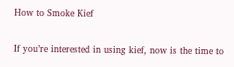How to Smoke Kief

If you’re interested in using kief, now is the time to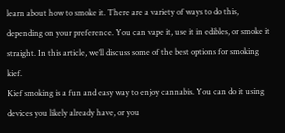learn about how to smoke it. There are a variety of ways to do this, depending on your preference. You can vape it, use it in edibles, or smoke it straight. In this article, we’ll discuss some of the best options for smoking kief.
Kief smoking is a fun and easy way to enjoy cannabis. You can do it using devices you likely already have, or you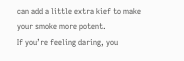can add a little extra kief to make your smoke more potent.
If you’re feeling daring, you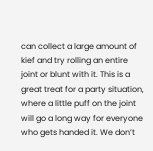can collect a large amount of kief and try rolling an entire joint or blunt with it. This is a great treat for a party situation, where a little puff on the joint will go a long way for everyone who gets handed it. We don’t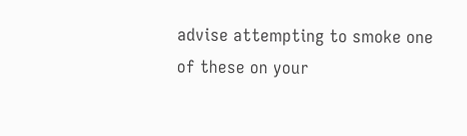advise attempting to smoke one of these on your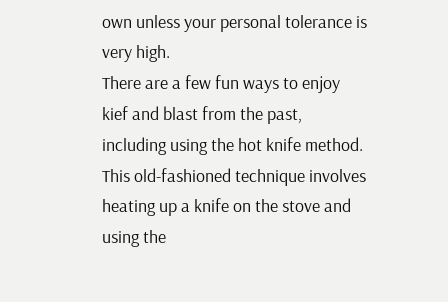own unless your personal tolerance is very high.
There are a few fun ways to enjoy kief and blast from the past, including using the hot knife method. This old-fashioned technique involves heating up a knife on the stove and using the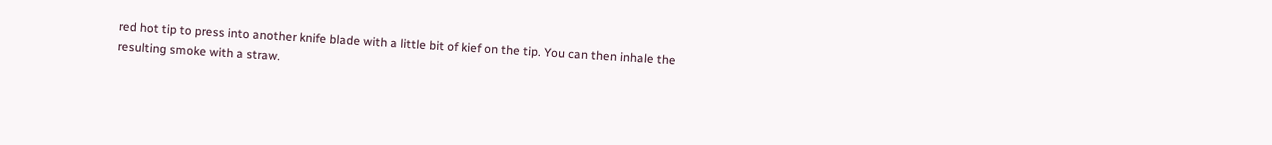red hot tip to press into another knife blade with a little bit of kief on the tip. You can then inhale the resulting smoke with a straw.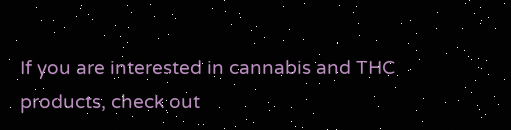If you are interested in cannabis and THC products, check out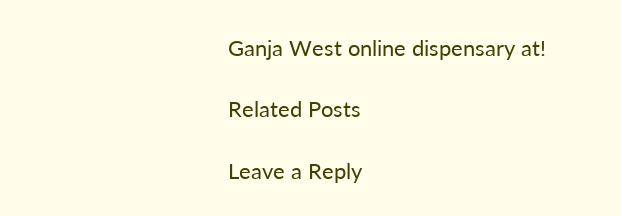Ganja West online dispensary at!

Related Posts

Leave a Reply